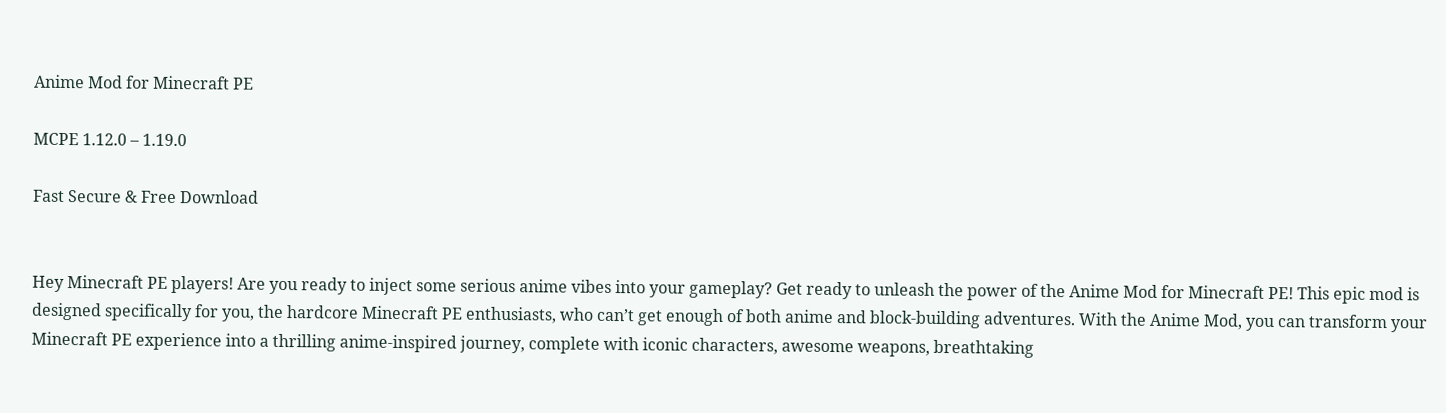Anime Mod for Minecraft PE

MCPE 1.12.0 – 1.19.0

Fast Secure & Free Download


Hey Minecraft PE players! Are you ready to inject some serious anime vibes into your gameplay? Get ready to unleash the power of the Anime Mod for Minecraft PE! This epic mod is designed specifically for you, the hardcore Minecraft PE enthusiasts, who can’t get enough of both anime and block-building adventures. With the Anime Mod, you can transform your Minecraft PE experience into a thrilling anime-inspired journey, complete with iconic characters, awesome weapons, breathtaking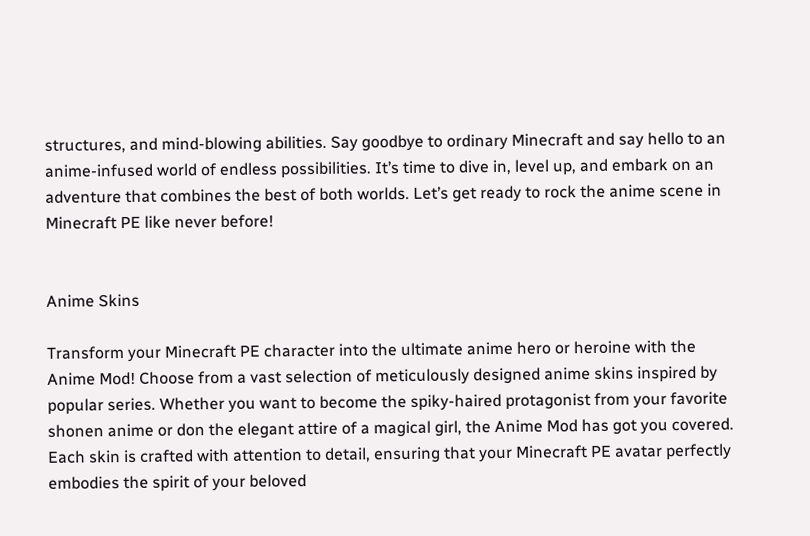structures, and mind-blowing abilities. Say goodbye to ordinary Minecraft and say hello to an anime-infused world of endless possibilities. It’s time to dive in, level up, and embark on an adventure that combines the best of both worlds. Let’s get ready to rock the anime scene in Minecraft PE like never before!


Anime Skins

Transform your Minecraft PE character into the ultimate anime hero or heroine with the Anime Mod! Choose from a vast selection of meticulously designed anime skins inspired by popular series. Whether you want to become the spiky-haired protagonist from your favorite shonen anime or don the elegant attire of a magical girl, the Anime Mod has got you covered. Each skin is crafted with attention to detail, ensuring that your Minecraft PE avatar perfectly embodies the spirit of your beloved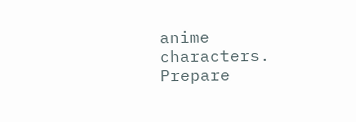anime characters. Prepare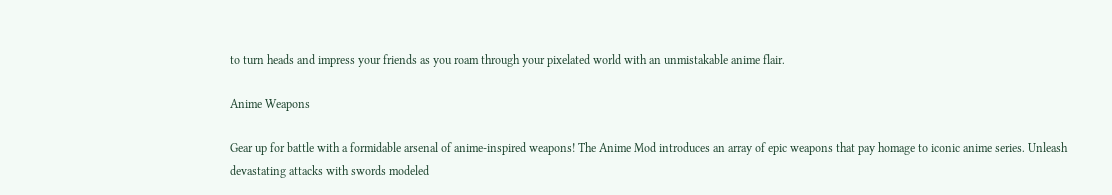to turn heads and impress your friends as you roam through your pixelated world with an unmistakable anime flair.

Anime Weapons

Gear up for battle with a formidable arsenal of anime-inspired weapons! The Anime Mod introduces an array of epic weapons that pay homage to iconic anime series. Unleash devastating attacks with swords modeled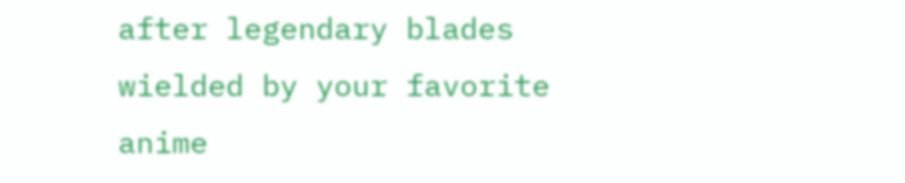after legendary blades wielded by your favorite anime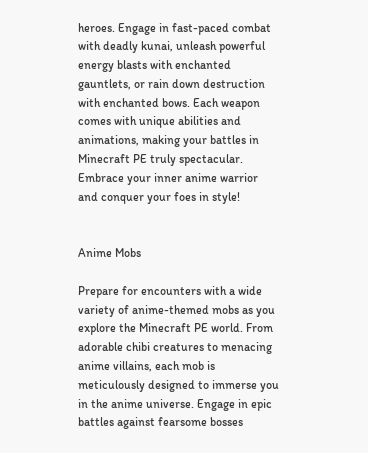heroes. Engage in fast-paced combat with deadly kunai, unleash powerful energy blasts with enchanted gauntlets, or rain down destruction with enchanted bows. Each weapon comes with unique abilities and animations, making your battles in Minecraft PE truly spectacular. Embrace your inner anime warrior and conquer your foes in style!


Anime Mobs

Prepare for encounters with a wide variety of anime-themed mobs as you explore the Minecraft PE world. From adorable chibi creatures to menacing anime villains, each mob is meticulously designed to immerse you in the anime universe. Engage in epic battles against fearsome bosses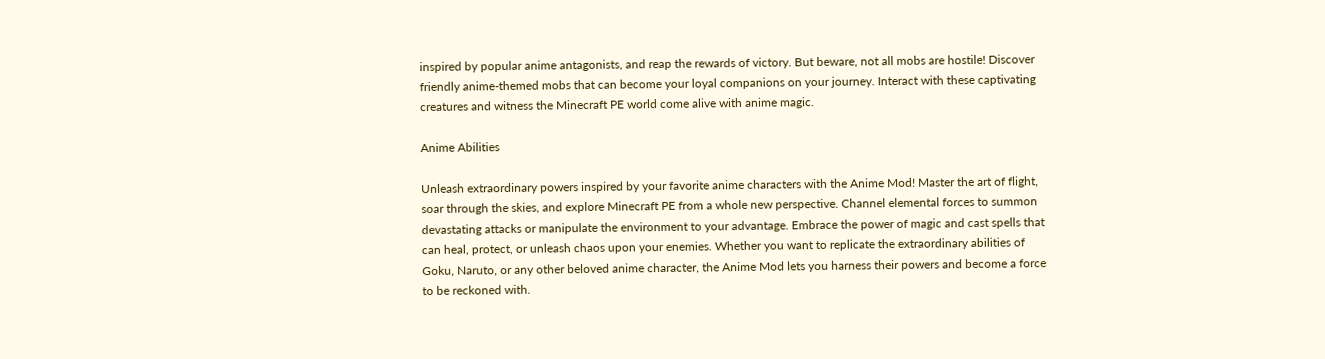inspired by popular anime antagonists, and reap the rewards of victory. But beware, not all mobs are hostile! Discover friendly anime-themed mobs that can become your loyal companions on your journey. Interact with these captivating creatures and witness the Minecraft PE world come alive with anime magic.

Anime Abilities

Unleash extraordinary powers inspired by your favorite anime characters with the Anime Mod! Master the art of flight, soar through the skies, and explore Minecraft PE from a whole new perspective. Channel elemental forces to summon devastating attacks or manipulate the environment to your advantage. Embrace the power of magic and cast spells that can heal, protect, or unleash chaos upon your enemies. Whether you want to replicate the extraordinary abilities of Goku, Naruto, or any other beloved anime character, the Anime Mod lets you harness their powers and become a force to be reckoned with.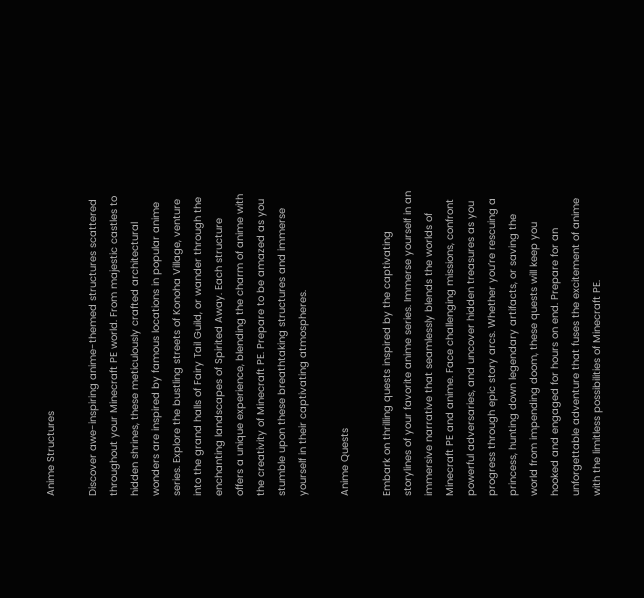Anime Structures

Discover awe-inspiring anime-themed structures scattered throughout your Minecraft PE world. From majestic castles to hidden shrines, these meticulously crafted architectural wonders are inspired by famous locations in popular anime series. Explore the bustling streets of Konoha Village, venture into the grand halls of Fairy Tail Guild, or wander through the enchanting landscapes of Spirited Away. Each structure offers a unique experience, blending the charm of anime with the creativity of Minecraft PE. Prepare to be amazed as you stumble upon these breathtaking structures and immerse yourself in their captivating atmospheres.

Anime Quests

Embark on thrilling quests inspired by the captivating storylines of your favorite anime series. Immerse yourself in an immersive narrative that seamlessly blends the worlds of Minecraft PE and anime. Face challenging missions, confront powerful adversaries, and uncover hidden treasures as you progress through epic story arcs. Whether you’re rescuing a princess, hunting down legendary artifacts, or saving the world from impending doom, these quests will keep you hooked and engaged for hours on end. Prepare for an unforgettable adventure that fuses the excitement of anime with the limitless possibilities of Minecraft PE.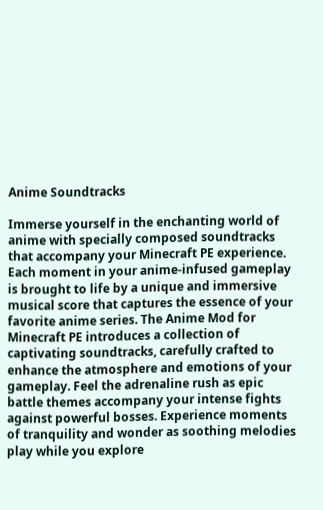Anime Soundtracks

Immerse yourself in the enchanting world of anime with specially composed soundtracks that accompany your Minecraft PE experience. Each moment in your anime-infused gameplay is brought to life by a unique and immersive musical score that captures the essence of your favorite anime series. The Anime Mod for Minecraft PE introduces a collection of captivating soundtracks, carefully crafted to enhance the atmosphere and emotions of your gameplay. Feel the adrenaline rush as epic battle themes accompany your intense fights against powerful bosses. Experience moments of tranquility and wonder as soothing melodies play while you explore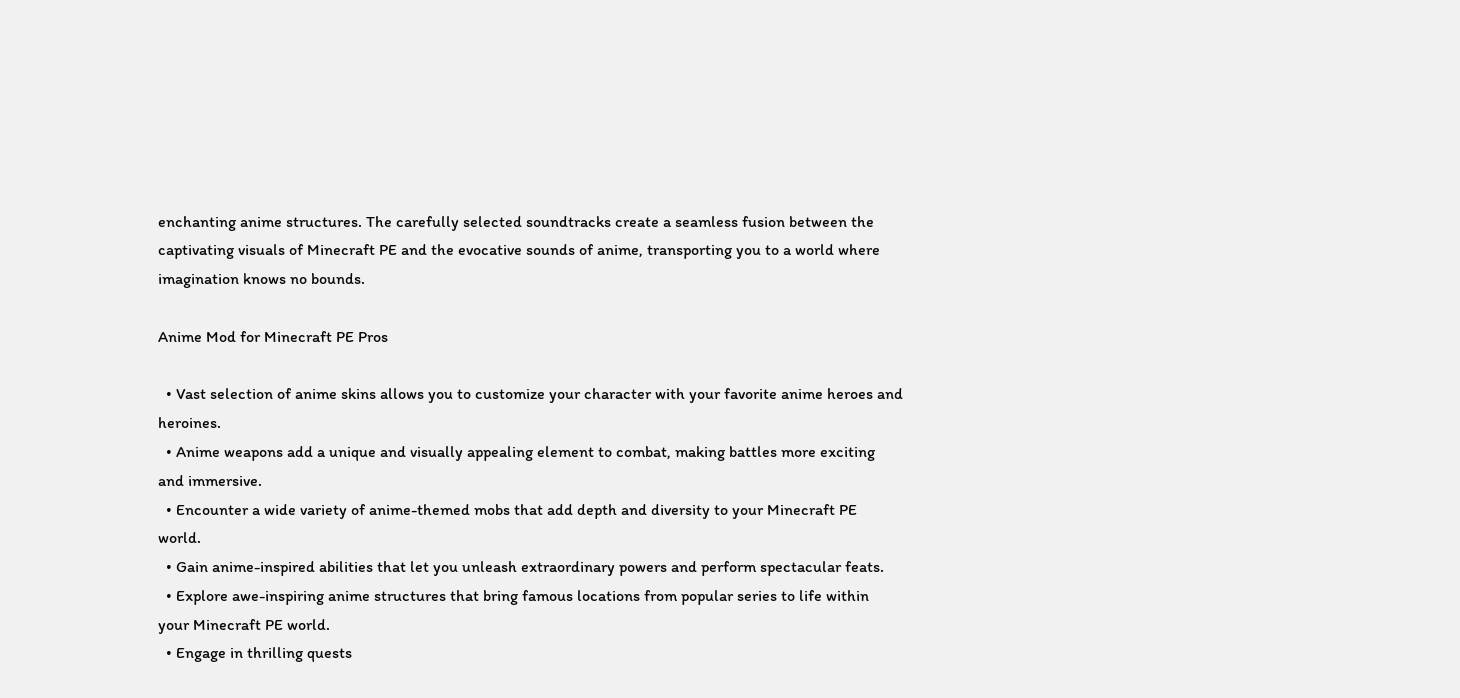enchanting anime structures. The carefully selected soundtracks create a seamless fusion between the captivating visuals of Minecraft PE and the evocative sounds of anime, transporting you to a world where imagination knows no bounds.

Anime Mod for Minecraft PE Pros

  • Vast selection of anime skins allows you to customize your character with your favorite anime heroes and heroines.
  • Anime weapons add a unique and visually appealing element to combat, making battles more exciting and immersive.
  • Encounter a wide variety of anime-themed mobs that add depth and diversity to your Minecraft PE world.
  • Gain anime-inspired abilities that let you unleash extraordinary powers and perform spectacular feats.
  • Explore awe-inspiring anime structures that bring famous locations from popular series to life within your Minecraft PE world.
  • Engage in thrilling quests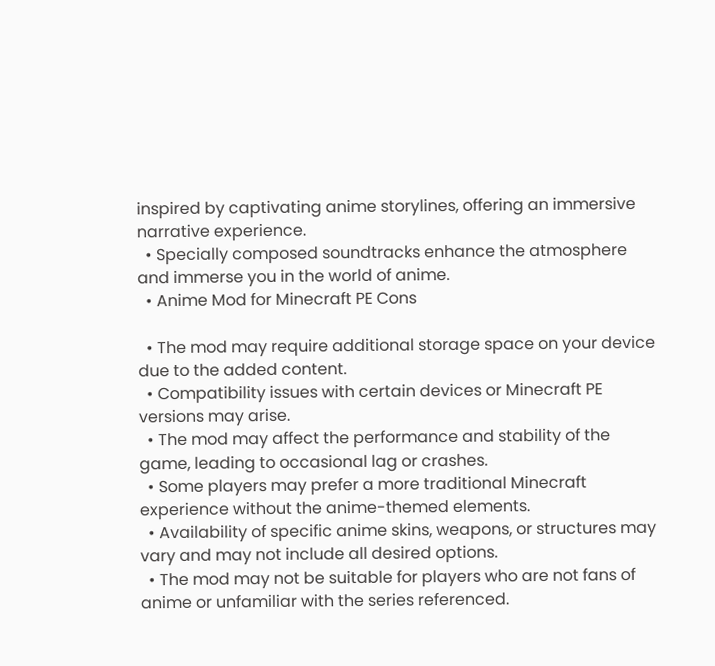inspired by captivating anime storylines, offering an immersive narrative experience.
  • Specially composed soundtracks enhance the atmosphere and immerse you in the world of anime.
  • Anime Mod for Minecraft PE Cons

  • The mod may require additional storage space on your device due to the added content.
  • Compatibility issues with certain devices or Minecraft PE versions may arise.
  • The mod may affect the performance and stability of the game, leading to occasional lag or crashes.
  • Some players may prefer a more traditional Minecraft experience without the anime-themed elements.
  • Availability of specific anime skins, weapons, or structures may vary and may not include all desired options.
  • The mod may not be suitable for players who are not fans of anime or unfamiliar with the series referenced.